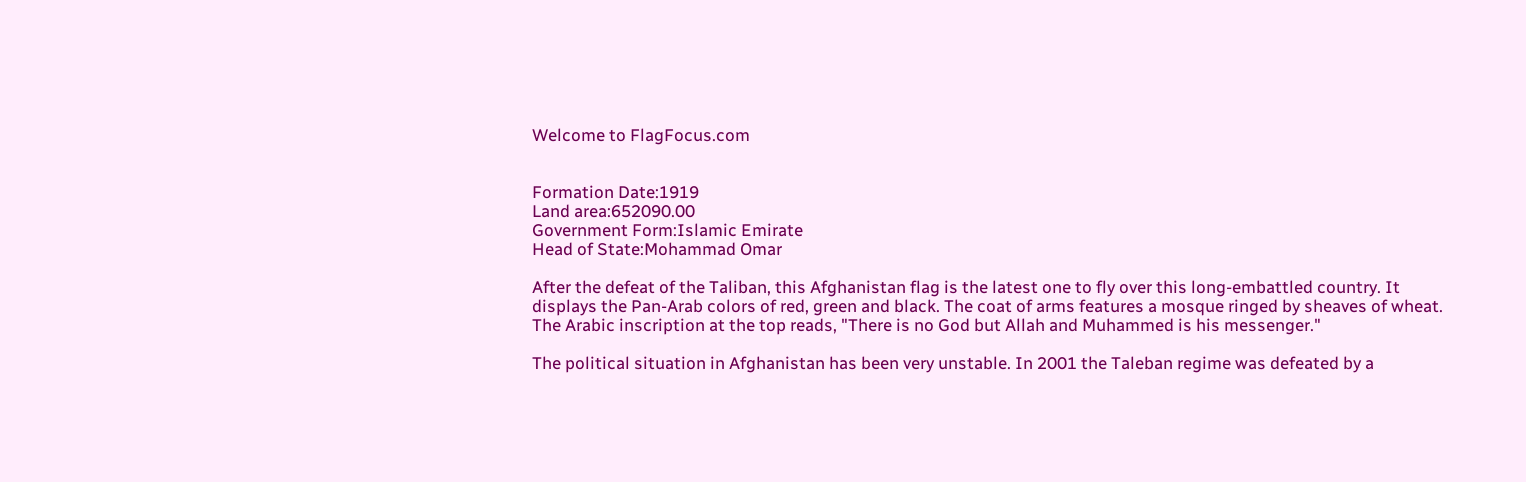Welcome to FlagFocus.com


Formation Date:1919
Land area:652090.00
Government Form:Islamic Emirate
Head of State:Mohammad Omar

After the defeat of the Taliban, this Afghanistan flag is the latest one to fly over this long-embattled country. It displays the Pan-Arab colors of red, green and black. The coat of arms features a mosque ringed by sheaves of wheat. The Arabic inscription at the top reads, "There is no God but Allah and Muhammed is his messenger."

The political situation in Afghanistan has been very unstable. In 2001 the Taleban regime was defeated by a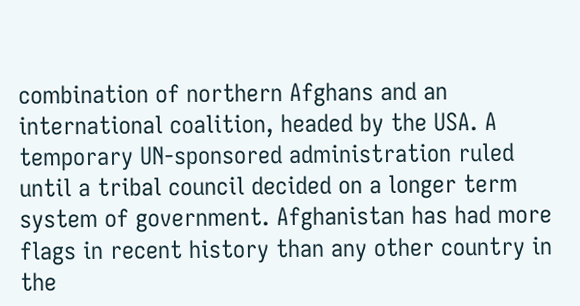combination of northern Afghans and an international coalition, headed by the USA. A temporary UN-sponsored administration ruled until a tribal council decided on a longer term system of government. Afghanistan has had more flags in recent history than any other country in the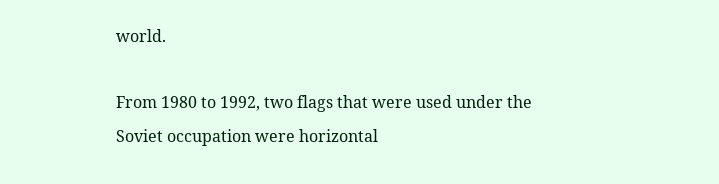world.

From 1980 to 1992, two flags that were used under the Soviet occupation were horizontal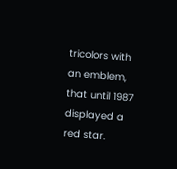tricolors with an emblem, that until 1987 displayed a red star.